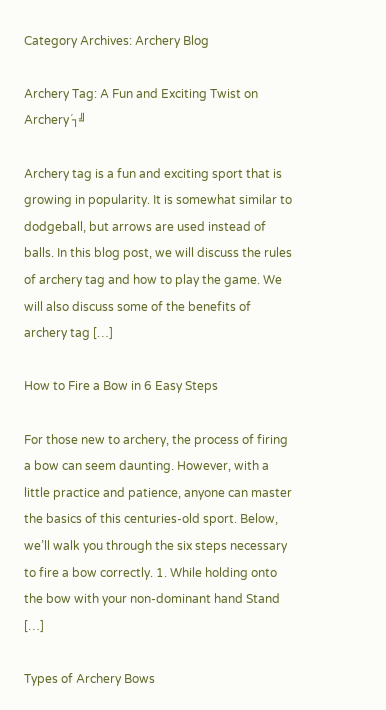Category Archives: Archery Blog

Archery Tag: A Fun and Exciting Twist on Archery´┐╝

Archery tag is a fun and exciting sport that is growing in popularity. It is somewhat similar to dodgeball, but arrows are used instead of balls. In this blog post, we will discuss the rules of archery tag and how to play the game. We will also discuss some of the benefits of archery tag […]

How to Fire a Bow in 6 Easy Steps

For those new to archery, the process of firing a bow can seem daunting. However, with a little practice and patience, anyone can master the basics of this centuries-old sport. Below, we’ll walk you through the six steps necessary to fire a bow correctly. 1. While holding onto the bow with your non-dominant hand Stand […]

Types of Archery Bows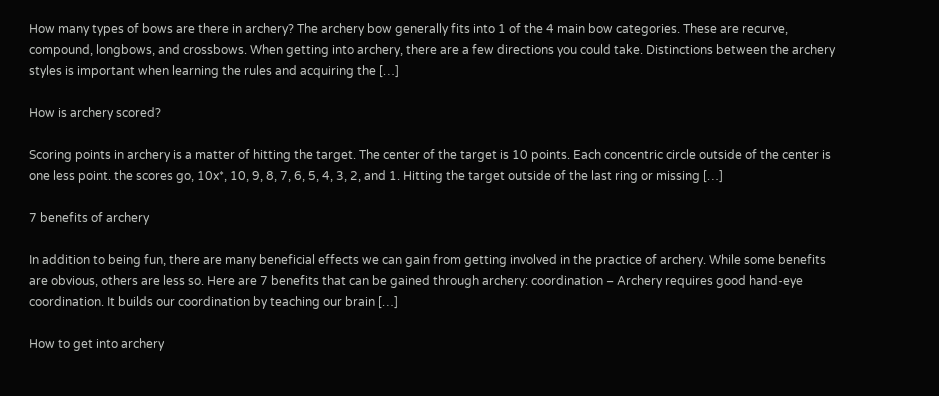How many types of bows are there in archery? The archery bow generally fits into 1 of the 4 main bow categories. These are recurve, compound, longbows, and crossbows. When getting into archery, there are a few directions you could take. Distinctions between the archery styles is important when learning the rules and acquiring the […]

How is archery scored?

Scoring points in archery is a matter of hitting the target. The center of the target is 10 points. Each concentric circle outside of the center is one less point. the scores go, 10x*, 10, 9, 8, 7, 6, 5, 4, 3, 2, and 1. Hitting the target outside of the last ring or missing […]

7 benefits of archery

In addition to being fun, there are many beneficial effects we can gain from getting involved in the practice of archery. While some benefits are obvious, others are less so. Here are 7 benefits that can be gained through archery: coordination – Archery requires good hand-eye coordination. It builds our coordination by teaching our brain […]

How to get into archery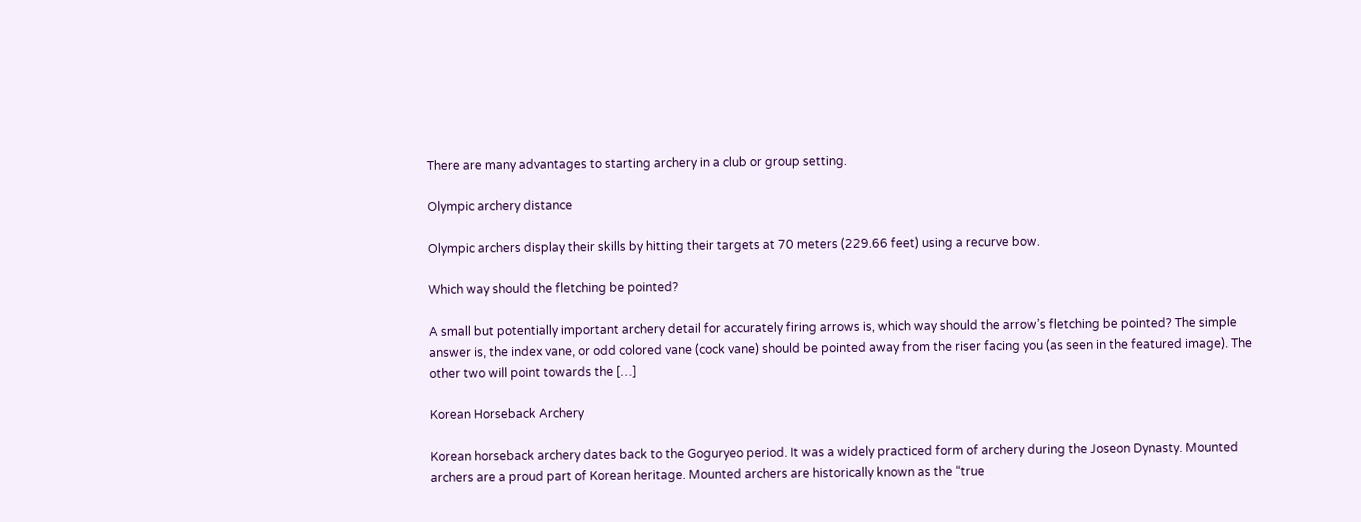There are many advantages to starting archery in a club or group setting.

Olympic archery distance

Olympic archers display their skills by hitting their targets at 70 meters (229.66 feet) using a recurve bow.

Which way should the fletching be pointed?

A small but potentially important archery detail for accurately firing arrows is, which way should the arrow’s fletching be pointed? The simple answer is, the index vane, or odd colored vane (cock vane) should be pointed away from the riser facing you (as seen in the featured image). The other two will point towards the […]

Korean Horseback Archery

Korean horseback archery dates back to the Goguryeo period. It was a widely practiced form of archery during the Joseon Dynasty. Mounted archers are a proud part of Korean heritage. Mounted archers are historically known as the “true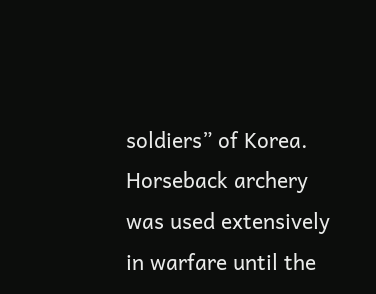soldiers” of Korea. Horseback archery was used extensively in warfare until the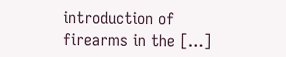introduction of firearms in the […]